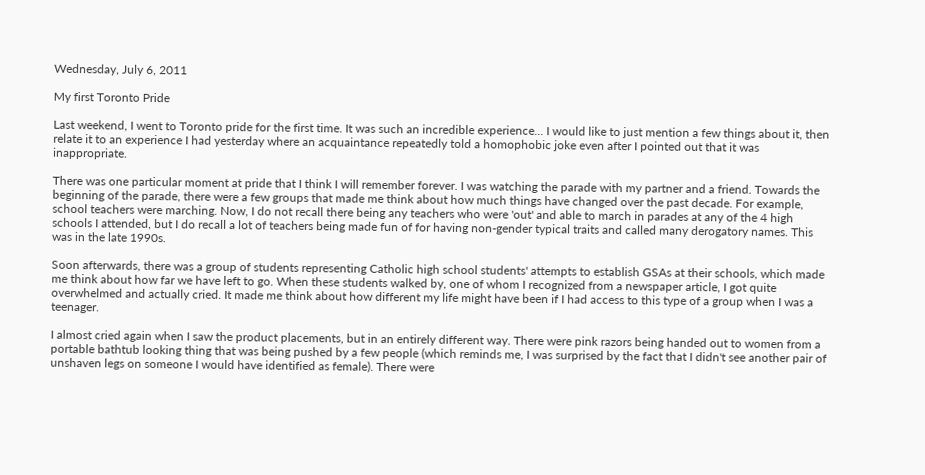Wednesday, July 6, 2011

My first Toronto Pride

Last weekend, I went to Toronto pride for the first time. It was such an incredible experience... I would like to just mention a few things about it, then relate it to an experience I had yesterday where an acquaintance repeatedly told a homophobic joke even after I pointed out that it was inappropriate.

There was one particular moment at pride that I think I will remember forever. I was watching the parade with my partner and a friend. Towards the beginning of the parade, there were a few groups that made me think about how much things have changed over the past decade. For example, school teachers were marching. Now, I do not recall there being any teachers who were 'out' and able to march in parades at any of the 4 high schools I attended, but I do recall a lot of teachers being made fun of for having non-gender typical traits and called many derogatory names. This was in the late 1990s.

Soon afterwards, there was a group of students representing Catholic high school students' attempts to establish GSAs at their schools, which made me think about how far we have left to go. When these students walked by, one of whom I recognized from a newspaper article, I got quite overwhelmed and actually cried. It made me think about how different my life might have been if I had access to this type of a group when I was a teenager.

I almost cried again when I saw the product placements, but in an entirely different way. There were pink razors being handed out to women from a portable bathtub looking thing that was being pushed by a few people (which reminds me, I was surprised by the fact that I didn't see another pair of unshaven legs on someone I would have identified as female). There were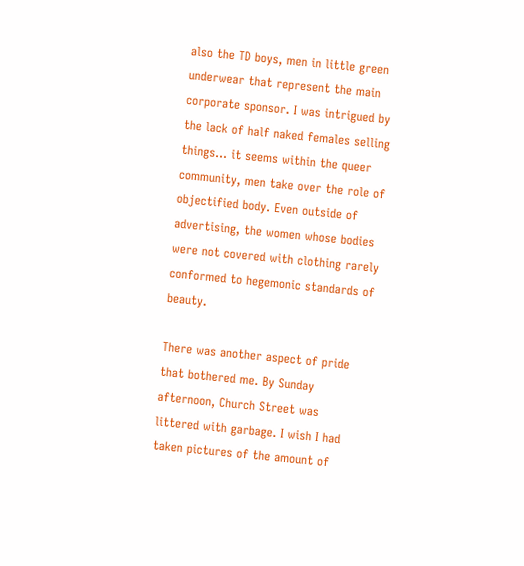also the TD boys, men in little green underwear that represent the main corporate sponsor. I was intrigued by the lack of half naked females selling things... it seems within the queer community, men take over the role of objectified body. Even outside of advertising, the women whose bodies were not covered with clothing rarely conformed to hegemonic standards of beauty.

There was another aspect of pride that bothered me. By Sunday afternoon, Church Street was littered with garbage. I wish I had taken pictures of the amount of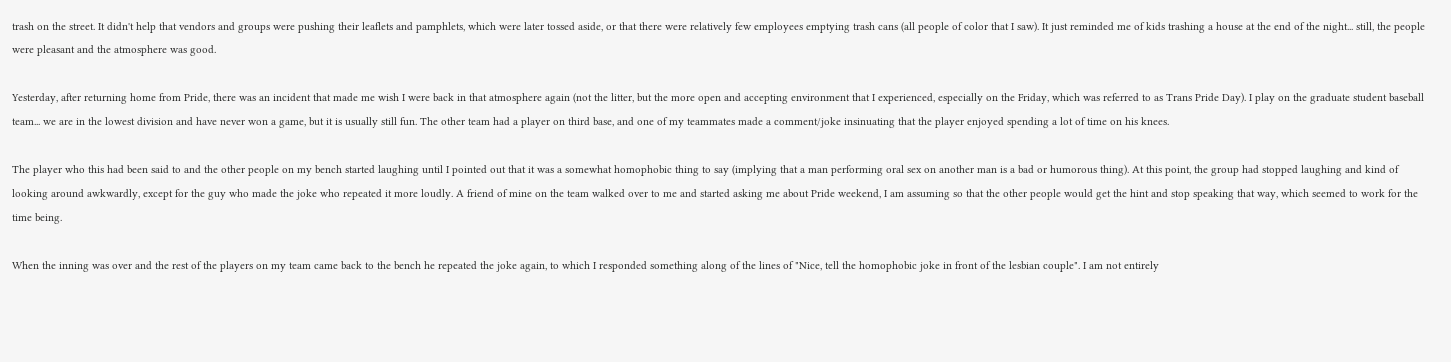trash on the street. It didn't help that vendors and groups were pushing their leaflets and pamphlets, which were later tossed aside, or that there were relatively few employees emptying trash cans (all people of color that I saw). It just reminded me of kids trashing a house at the end of the night... still, the people were pleasant and the atmosphere was good.

Yesterday, after returning home from Pride, there was an incident that made me wish I were back in that atmosphere again (not the litter, but the more open and accepting environment that I experienced, especially on the Friday, which was referred to as Trans Pride Day). I play on the graduate student baseball team... we are in the lowest division and have never won a game, but it is usually still fun. The other team had a player on third base, and one of my teammates made a comment/joke insinuating that the player enjoyed spending a lot of time on his knees.

The player who this had been said to and the other people on my bench started laughing until I pointed out that it was a somewhat homophobic thing to say (implying that a man performing oral sex on another man is a bad or humorous thing). At this point, the group had stopped laughing and kind of looking around awkwardly, except for the guy who made the joke who repeated it more loudly. A friend of mine on the team walked over to me and started asking me about Pride weekend, I am assuming so that the other people would get the hint and stop speaking that way, which seemed to work for the time being.

When the inning was over and the rest of the players on my team came back to the bench he repeated the joke again, to which I responded something along of the lines of "Nice, tell the homophobic joke in front of the lesbian couple". I am not entirely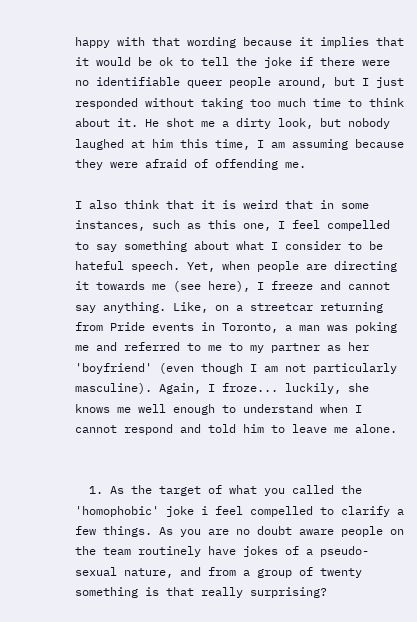happy with that wording because it implies that it would be ok to tell the joke if there were no identifiable queer people around, but I just responded without taking too much time to think about it. He shot me a dirty look, but nobody laughed at him this time, I am assuming because they were afraid of offending me.

I also think that it is weird that in some instances, such as this one, I feel compelled to say something about what I consider to be hateful speech. Yet, when people are directing it towards me (see here), I freeze and cannot say anything. Like, on a streetcar returning from Pride events in Toronto, a man was poking me and referred to me to my partner as her 'boyfriend' (even though I am not particularly masculine). Again, I froze... luckily, she knows me well enough to understand when I cannot respond and told him to leave me alone.


  1. As the target of what you called the 'homophobic' joke i feel compelled to clarify a few things. As you are no doubt aware people on the team routinely have jokes of a pseudo-sexual nature, and from a group of twenty something is that really surprising?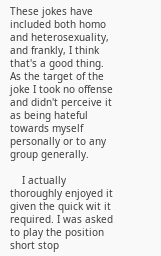These jokes have included both homo and heterosexuality, and frankly, I think that's a good thing. As the target of the joke I took no offense and didn't perceive it as being hateful towards myself personally or to any group generally.

    I actually thoroughly enjoyed it given the quick wit it required. I was asked to play the position short stop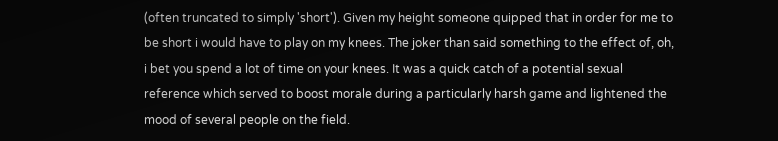(often truncated to simply 'short'). Given my height someone quipped that in order for me to be short i would have to play on my knees. The joker than said something to the effect of, oh, i bet you spend a lot of time on your knees. It was a quick catch of a potential sexual reference which served to boost morale during a particularly harsh game and lightened the mood of several people on the field.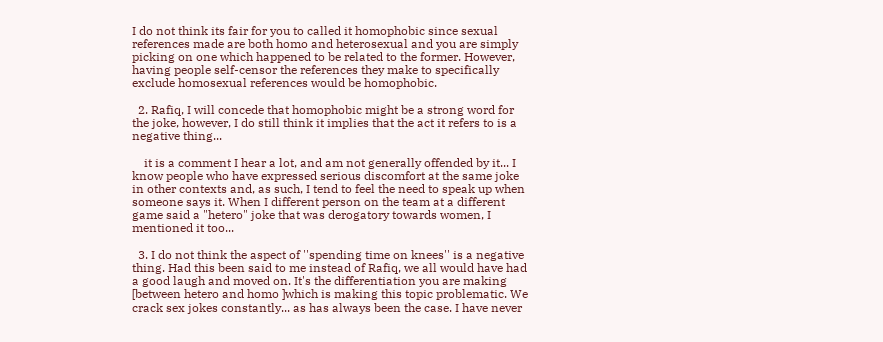I do not think its fair for you to called it homophobic since sexual references made are both homo and heterosexual and you are simply picking on one which happened to be related to the former. However, having people self-censor the references they make to specifically exclude homosexual references would be homophobic.

  2. Rafiq, I will concede that homophobic might be a strong word for the joke, however, I do still think it implies that the act it refers to is a negative thing...

    it is a comment I hear a lot, and am not generally offended by it... I know people who have expressed serious discomfort at the same joke in other contexts and, as such, I tend to feel the need to speak up when someone says it. When I different person on the team at a different game said a "hetero" joke that was derogatory towards women, I mentioned it too...

  3. I do not think the aspect of ''spending time on knees'' is a negative thing. Had this been said to me instead of Rafiq, we all would have had a good laugh and moved on. It's the differentiation you are making [between hetero and homo ]which is making this topic problematic. We crack sex jokes constantly... as has always been the case. I have never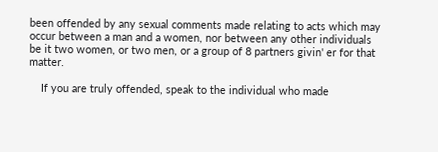been offended by any sexual comments made relating to acts which may occur between a man and a women, nor between any other individuals be it two women, or two men, or a group of 8 partners givin' er for that matter.

    If you are truly offended, speak to the individual who made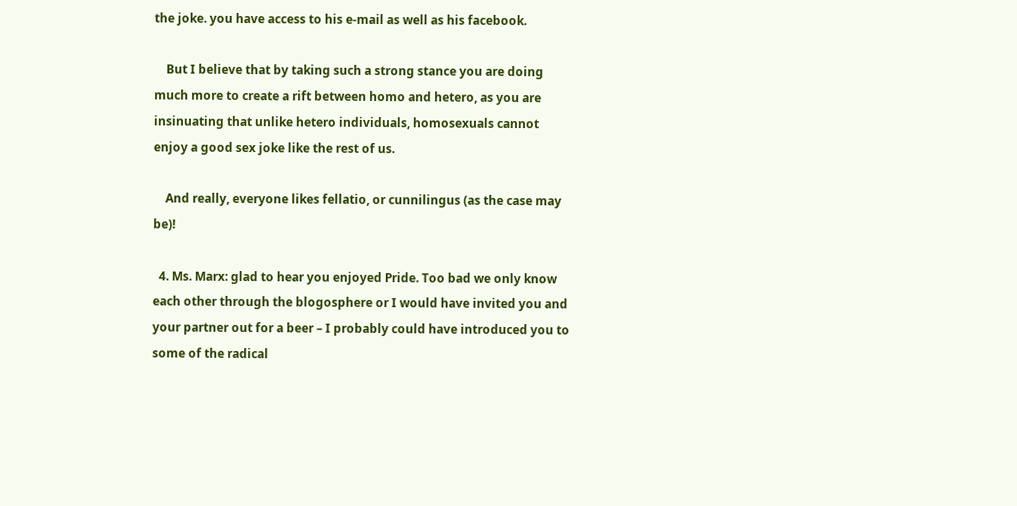the joke. you have access to his e-mail as well as his facebook.

    But I believe that by taking such a strong stance you are doing much more to create a rift between homo and hetero, as you are insinuating that unlike hetero individuals, homosexuals cannot enjoy a good sex joke like the rest of us.

    And really, everyone likes fellatio, or cunnilingus (as the case may be)!

  4. Ms. Marx: glad to hear you enjoyed Pride. Too bad we only know each other through the blogosphere or I would have invited you and your partner out for a beer – I probably could have introduced you to some of the radical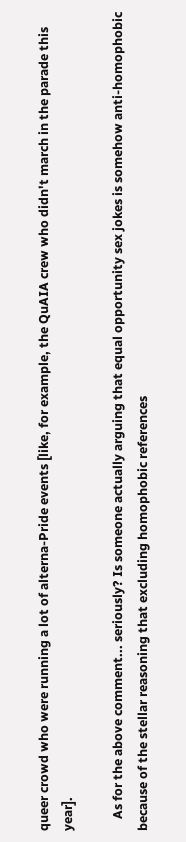queer crowd who were running a lot of alterna-Pride events [like, for example, the QuAIA crew who didn't march in the parade this year].

    As for the above comment... seriously? Is someone actually arguing that equal opportunity sex jokes is somehow anti-homophobic because of the stellar reasoning that excluding homophobic references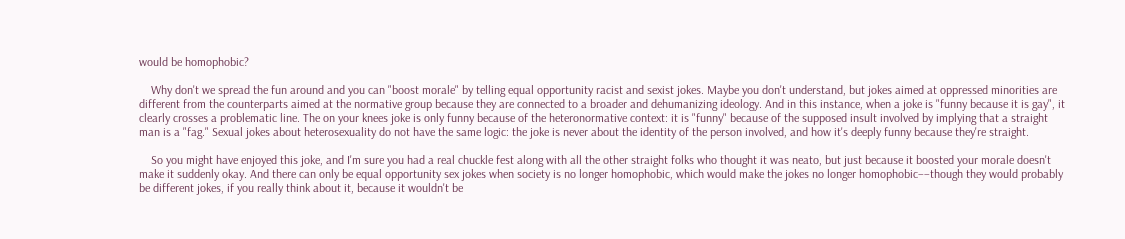would be homophobic?

    Why don't we spread the fun around and you can "boost morale" by telling equal opportunity racist and sexist jokes. Maybe you don't understand, but jokes aimed at oppressed minorities are different from the counterparts aimed at the normative group because they are connected to a broader and dehumanizing ideology. And in this instance, when a joke is "funny because it is gay", it clearly crosses a problematic line. The on your knees joke is only funny because of the heteronormative context: it is "funny" because of the supposed insult involved by implying that a straight man is a "fag." Sexual jokes about heterosexuality do not have the same logic: the joke is never about the identity of the person involved, and how it's deeply funny because they're straight.

    So you might have enjoyed this joke, and I'm sure you had a real chuckle fest along with all the other straight folks who thought it was neato, but just because it boosted your morale doesn't make it suddenly okay. And there can only be equal opportunity sex jokes when society is no longer homophobic, which would make the jokes no longer homophobic––though they would probably be different jokes, if you really think about it, because it wouldn't be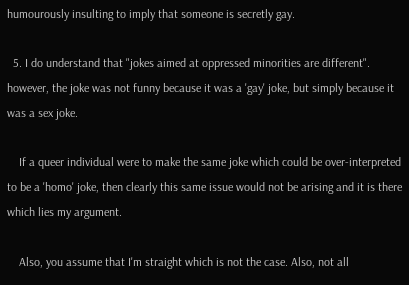humourously insulting to imply that someone is secretly gay.

  5. I do understand that "jokes aimed at oppressed minorities are different". however, the joke was not funny because it was a 'gay' joke, but simply because it was a sex joke.

    If a queer individual were to make the same joke which could be over-interpreted to be a 'homo' joke, then clearly this same issue would not be arising and it is there which lies my argument.

    Also, you assume that I'm straight which is not the case. Also, not all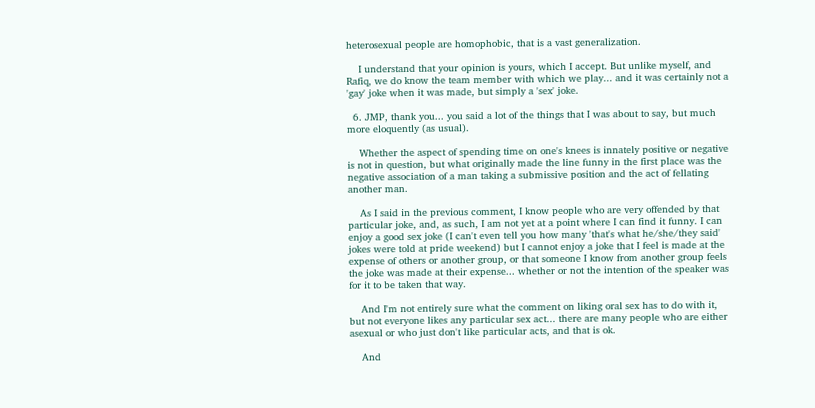heterosexual people are homophobic, that is a vast generalization.

    I understand that your opinion is yours, which I accept. But unlike myself, and Rafiq, we do know the team member with which we play... and it was certainly not a 'gay' joke when it was made, but simply a 'sex' joke.

  6. JMP, thank you... you said a lot of the things that I was about to say, but much more eloquently (as usual).

    Whether the aspect of spending time on one's knees is innately positive or negative is not in question, but what originally made the line funny in the first place was the negative association of a man taking a submissive position and the act of fellating another man.

    As I said in the previous comment, I know people who are very offended by that particular joke, and, as such, I am not yet at a point where I can find it funny. I can enjoy a good sex joke (I can't even tell you how many 'that's what he/she/they said' jokes were told at pride weekend) but I cannot enjoy a joke that I feel is made at the expense of others or another group, or that someone I know from another group feels the joke was made at their expense... whether or not the intention of the speaker was for it to be taken that way.

    And I'm not entirely sure what the comment on liking oral sex has to do with it, but not everyone likes any particular sex act... there are many people who are either asexual or who just don't like particular acts, and that is ok.

    And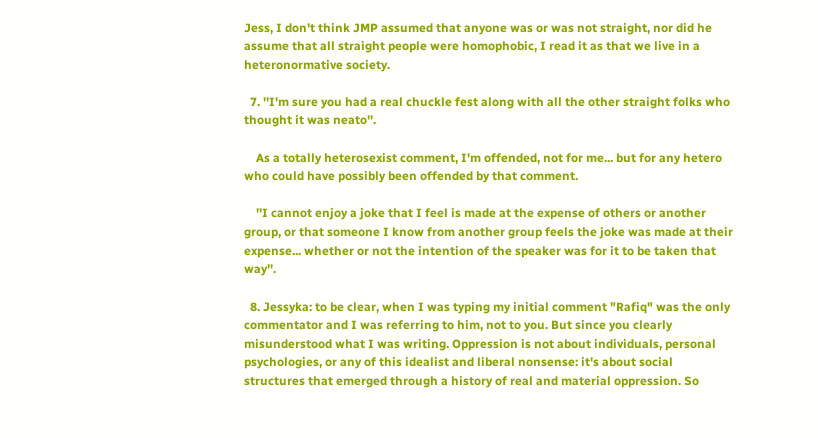Jess, I don't think JMP assumed that anyone was or was not straight, nor did he assume that all straight people were homophobic, I read it as that we live in a heteronormative society.

  7. ''I'm sure you had a real chuckle fest along with all the other straight folks who thought it was neato''.

    As a totally heterosexist comment, I'm offended, not for me... but for any hetero who could have possibly been offended by that comment.

    ''I cannot enjoy a joke that I feel is made at the expense of others or another group, or that someone I know from another group feels the joke was made at their expense... whether or not the intention of the speaker was for it to be taken that way''.

  8. Jessyka: to be clear, when I was typing my initial comment "Rafiq" was the only commentator and I was referring to him, not to you. But since you clearly misunderstood what I was writing. Oppression is not about individuals, personal psychologies, or any of this idealist and liberal nonsense: it's about social structures that emerged through a history of real and material oppression. So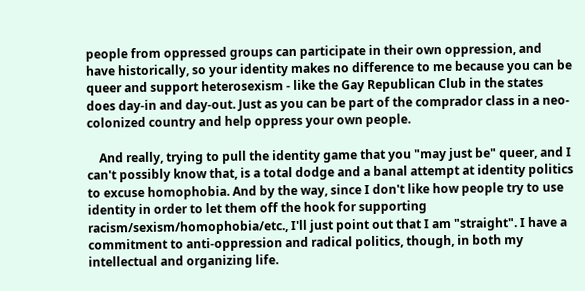people from oppressed groups can participate in their own oppression, and have historically, so your identity makes no difference to me because you can be queer and support heterosexism - like the Gay Republican Club in the states does day-in and day-out. Just as you can be part of the comprador class in a neo-colonized country and help oppress your own people.

    And really, trying to pull the identity game that you "may just be" queer, and I can't possibly know that, is a total dodge and a banal attempt at identity politics to excuse homophobia. And by the way, since I don't like how people try to use identity in order to let them off the hook for supporting racism/sexism/homophobia/etc., I'll just point out that I am "straight". I have a commitment to anti-oppression and radical politics, though, in both my intellectual and organizing life.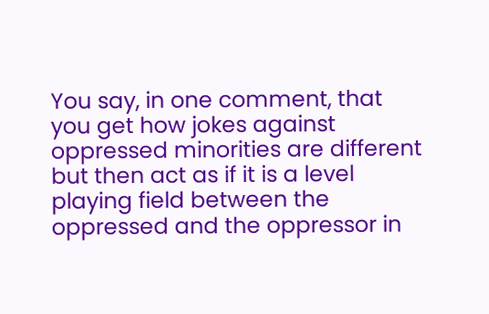You say, in one comment, that you get how jokes against oppressed minorities are different but then act as if it is a level playing field between the oppressed and the oppressor in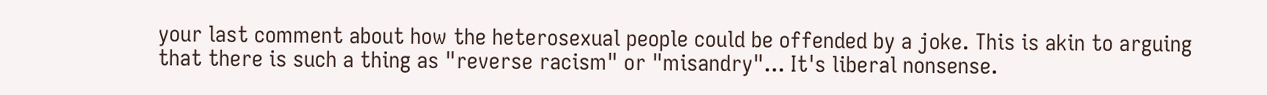your last comment about how the heterosexual people could be offended by a joke. This is akin to arguing that there is such a thing as "reverse racism" or "misandry"... It's liberal nonsense.